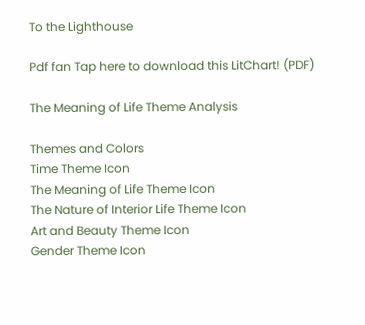To the Lighthouse

Pdf fan Tap here to download this LitChart! (PDF)

The Meaning of Life Theme Analysis

Themes and Colors
Time Theme Icon
The Meaning of Life Theme Icon
The Nature of Interior Life Theme Icon
Art and Beauty Theme Icon
Gender Theme Icon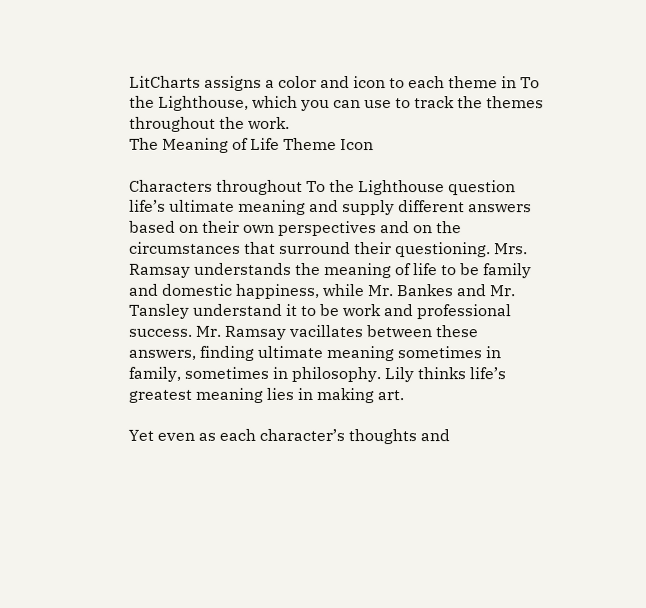LitCharts assigns a color and icon to each theme in To the Lighthouse, which you can use to track the themes throughout the work.
The Meaning of Life Theme Icon

Characters throughout To the Lighthouse question life’s ultimate meaning and supply different answers based on their own perspectives and on the circumstances that surround their questioning. Mrs. Ramsay understands the meaning of life to be family and domestic happiness, while Mr. Bankes and Mr. Tansley understand it to be work and professional success. Mr. Ramsay vacillates between these answers, finding ultimate meaning sometimes in family, sometimes in philosophy. Lily thinks life’s greatest meaning lies in making art.

Yet even as each character’s thoughts and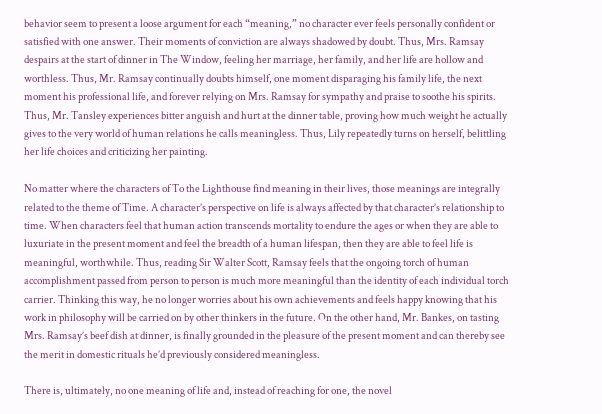behavior seem to present a loose argument for each “meaning,” no character ever feels personally confident or satisfied with one answer. Their moments of conviction are always shadowed by doubt. Thus, Mrs. Ramsay despairs at the start of dinner in The Window, feeling her marriage, her family, and her life are hollow and worthless. Thus, Mr. Ramsay continually doubts himself, one moment disparaging his family life, the next moment his professional life, and forever relying on Mrs. Ramsay for sympathy and praise to soothe his spirits. Thus, Mr. Tansley experiences bitter anguish and hurt at the dinner table, proving how much weight he actually gives to the very world of human relations he calls meaningless. Thus, Lily repeatedly turns on herself, belittling her life choices and criticizing her painting.

No matter where the characters of To the Lighthouse find meaning in their lives, those meanings are integrally related to the theme of Time. A character’s perspective on life is always affected by that character’s relationship to time. When characters feel that human action transcends mortality to endure the ages or when they are able to luxuriate in the present moment and feel the breadth of a human lifespan, then they are able to feel life is meaningful, worthwhile. Thus, reading Sir Walter Scott, Ramsay feels that the ongoing torch of human accomplishment passed from person to person is much more meaningful than the identity of each individual torch carrier. Thinking this way, he no longer worries about his own achievements and feels happy knowing that his work in philosophy will be carried on by other thinkers in the future. On the other hand, Mr. Bankes, on tasting Mrs. Ramsay’s beef dish at dinner, is finally grounded in the pleasure of the present moment and can thereby see the merit in domestic rituals he’d previously considered meaningless.

There is, ultimately, no one meaning of life and, instead of reaching for one, the novel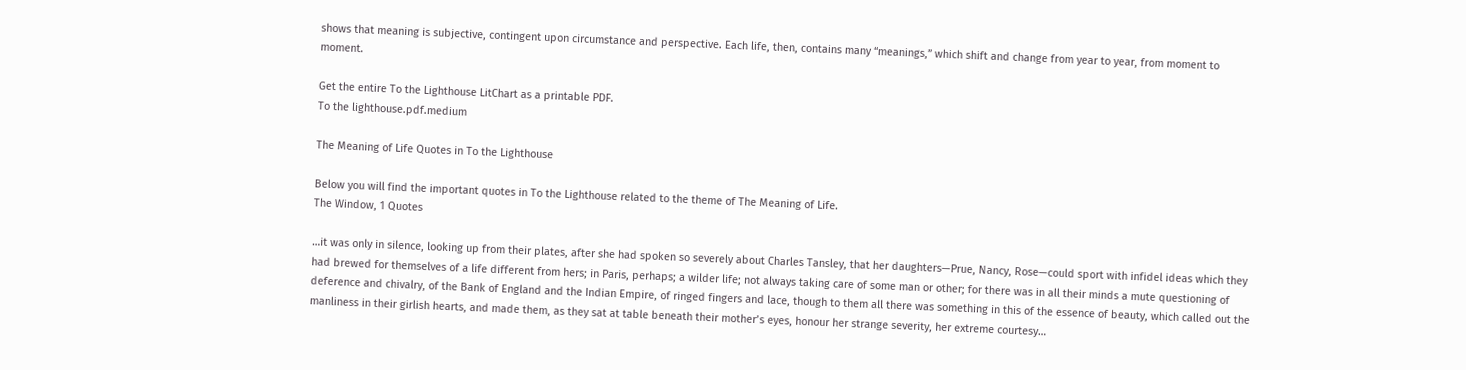shows that meaning is subjective, contingent upon circumstance and perspective. Each life, then, contains many “meanings,” which shift and change from year to year, from moment to moment.

Get the entire To the Lighthouse LitChart as a printable PDF.
To the lighthouse.pdf.medium

The Meaning of Life Quotes in To the Lighthouse

Below you will find the important quotes in To the Lighthouse related to the theme of The Meaning of Life.
The Window, 1 Quotes

…it was only in silence, looking up from their plates, after she had spoken so severely about Charles Tansley, that her daughters—Prue, Nancy, Rose—could sport with infidel ideas which they had brewed for themselves of a life different from hers; in Paris, perhaps; a wilder life; not always taking care of some man or other; for there was in all their minds a mute questioning of deference and chivalry, of the Bank of England and the Indian Empire, of ringed fingers and lace, though to them all there was something in this of the essence of beauty, which called out the manliness in their girlish hearts, and made them, as they sat at table beneath their mother’s eyes, honour her strange severity, her extreme courtesy…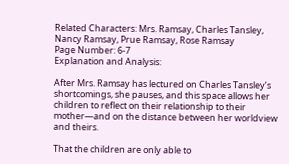Related Characters: Mrs. Ramsay, Charles Tansley, Nancy Ramsay, Prue Ramsay, Rose Ramsay
Page Number: 6-7
Explanation and Analysis:

After Mrs. Ramsay has lectured on Charles Tansley’s shortcomings, she pauses, and this space allows her children to reflect on their relationship to their mother—and on the distance between her worldview and theirs.

That the children are only able to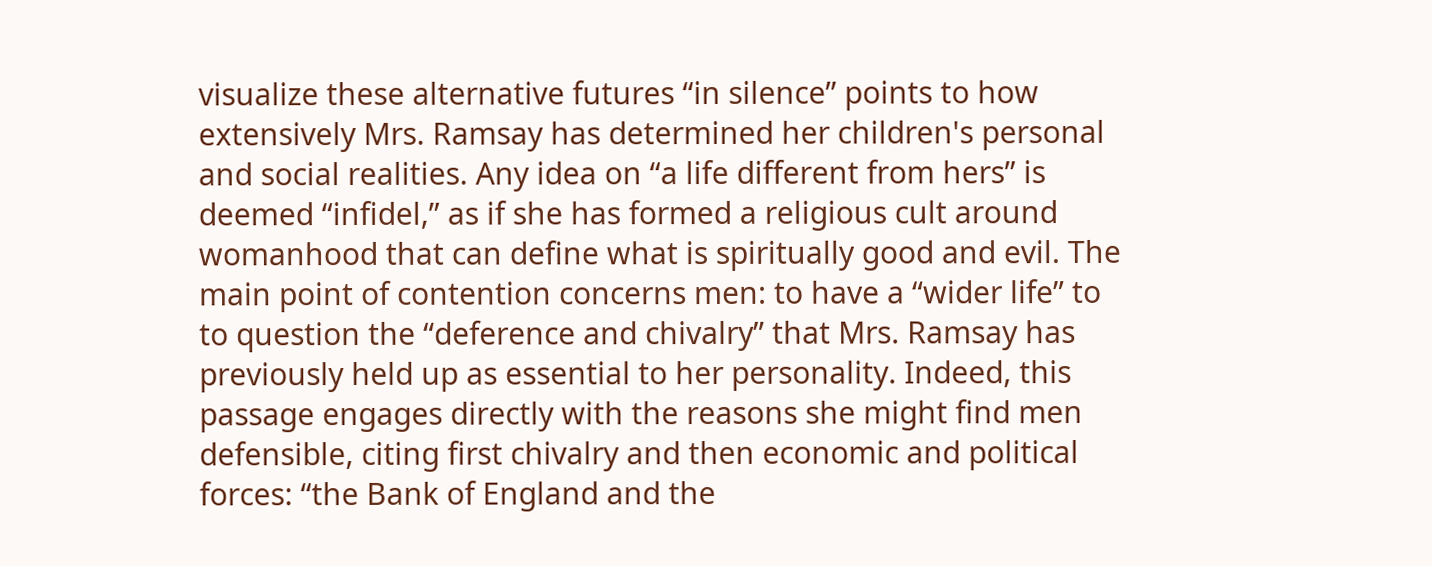visualize these alternative futures “in silence” points to how extensively Mrs. Ramsay has determined her children's personal and social realities. Any idea on “a life different from hers” is deemed “infidel,” as if she has formed a religious cult around womanhood that can define what is spiritually good and evil. The main point of contention concerns men: to have a “wider life” to to question the “deference and chivalry” that Mrs. Ramsay has previously held up as essential to her personality. Indeed, this passage engages directly with the reasons she might find men defensible, citing first chivalry and then economic and political forces: “the Bank of England and the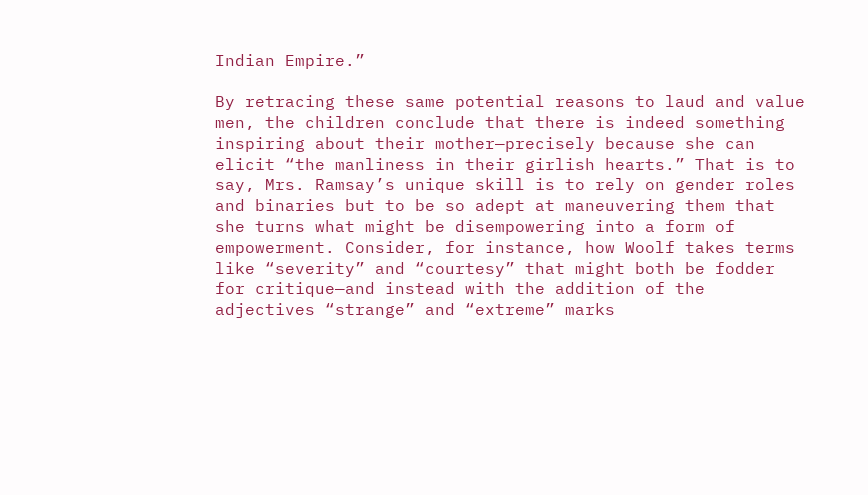Indian Empire.”

By retracing these same potential reasons to laud and value men, the children conclude that there is indeed something inspiring about their mother—precisely because she can elicit “the manliness in their girlish hearts.” That is to say, Mrs. Ramsay’s unique skill is to rely on gender roles and binaries but to be so adept at maneuvering them that she turns what might be disempowering into a form of empowerment. Consider, for instance, how Woolf takes terms like “severity” and “courtesy” that might both be fodder for critique—and instead with the addition of the adjectives “strange” and “extreme” marks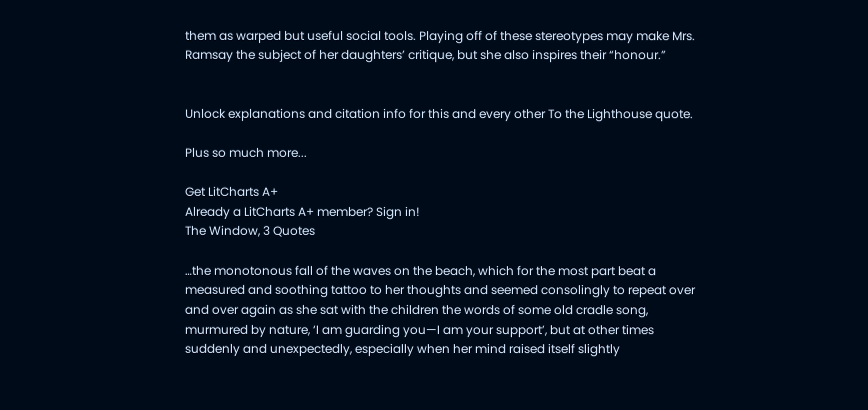them as warped but useful social tools. Playing off of these stereotypes may make Mrs. Ramsay the subject of her daughters’ critique, but she also inspires their “honour.”


Unlock explanations and citation info for this and every other To the Lighthouse quote.

Plus so much more...

Get LitCharts A+
Already a LitCharts A+ member? Sign in!
The Window, 3 Quotes

…the monotonous fall of the waves on the beach, which for the most part beat a measured and soothing tattoo to her thoughts and seemed consolingly to repeat over and over again as she sat with the children the words of some old cradle song, murmured by nature, ‘I am guarding you—I am your support’, but at other times suddenly and unexpectedly, especially when her mind raised itself slightly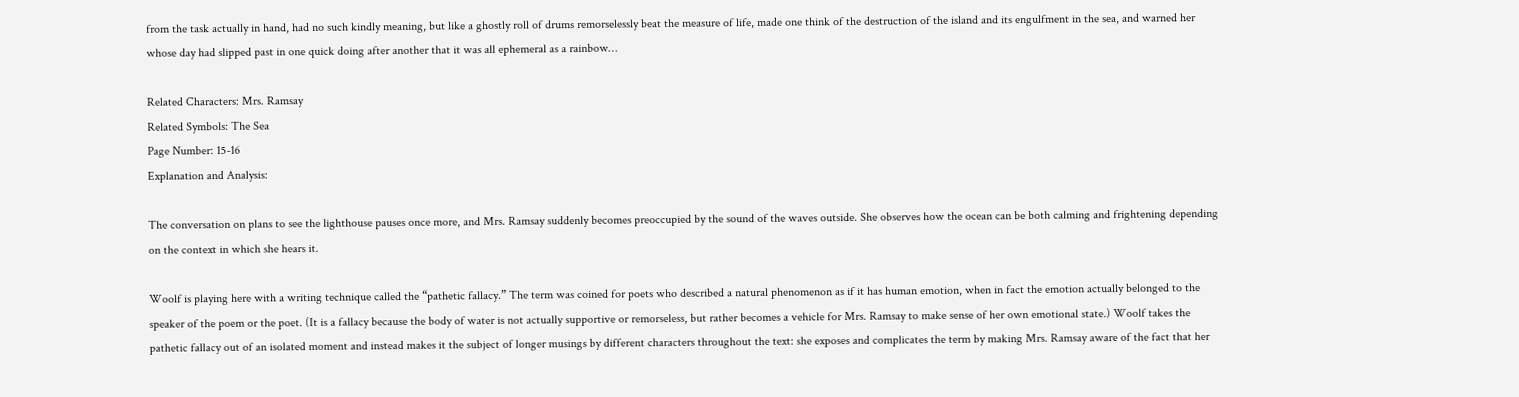from the task actually in hand, had no such kindly meaning, but like a ghostly roll of drums remorselessly beat the measure of life, made one think of the destruction of the island and its engulfment in the sea, and warned her whose day had slipped past in one quick doing after another that it was all ephemeral as a rainbow…

Related Characters: Mrs. Ramsay
Related Symbols: The Sea
Page Number: 15-16
Explanation and Analysis:

The conversation on plans to see the lighthouse pauses once more, and Mrs. Ramsay suddenly becomes preoccupied by the sound of the waves outside. She observes how the ocean can be both calming and frightening depending on the context in which she hears it.

Woolf is playing here with a writing technique called the “pathetic fallacy.” The term was coined for poets who described a natural phenomenon as if it has human emotion, when in fact the emotion actually belonged to the speaker of the poem or the poet. (It is a fallacy because the body of water is not actually supportive or remorseless, but rather becomes a vehicle for Mrs. Ramsay to make sense of her own emotional state.) Woolf takes the pathetic fallacy out of an isolated moment and instead makes it the subject of longer musings by different characters throughout the text: she exposes and complicates the term by making Mrs. Ramsay aware of the fact that her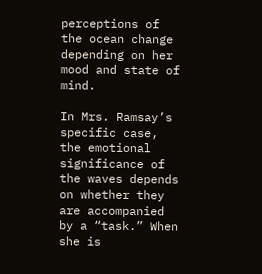perceptions of the ocean change depending on her mood and state of mind.

In Mrs. Ramsay’s specific case, the emotional significance of the waves depends on whether they are accompanied by a “task.” When she is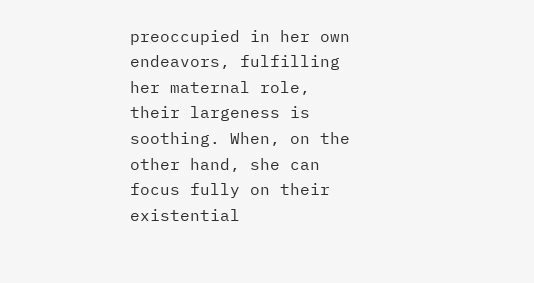preoccupied in her own endeavors, fulfilling her maternal role, their largeness is soothing. When, on the other hand, she can focus fully on their existential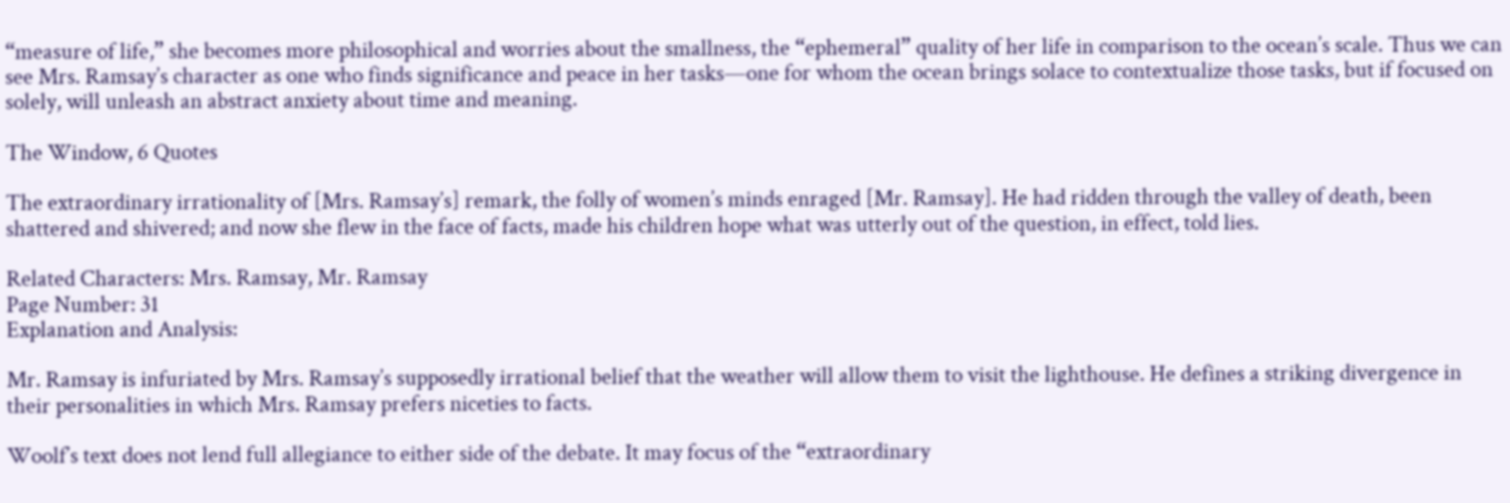“measure of life,” she becomes more philosophical and worries about the smallness, the “ephemeral” quality of her life in comparison to the ocean’s scale. Thus we can see Mrs. Ramsay’s character as one who finds significance and peace in her tasks—one for whom the ocean brings solace to contextualize those tasks, but if focused on solely, will unleash an abstract anxiety about time and meaning.

The Window, 6 Quotes

The extraordinary irrationality of [Mrs. Ramsay’s] remark, the folly of women’s minds enraged [Mr. Ramsay]. He had ridden through the valley of death, been shattered and shivered; and now she flew in the face of facts, made his children hope what was utterly out of the question, in effect, told lies.

Related Characters: Mrs. Ramsay, Mr. Ramsay
Page Number: 31
Explanation and Analysis:

Mr. Ramsay is infuriated by Mrs. Ramsay’s supposedly irrational belief that the weather will allow them to visit the lighthouse. He defines a striking divergence in their personalities in which Mrs. Ramsay prefers niceties to facts.

Woolf’s text does not lend full allegiance to either side of the debate. It may focus of the “extraordinary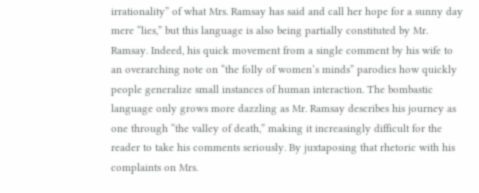irrationality” of what Mrs. Ramsay has said and call her hope for a sunny day mere “lies,” but this language is also being partially constituted by Mr. Ramsay. Indeed, his quick movement from a single comment by his wife to an overarching note on “the folly of women’s minds” parodies how quickly people generalize small instances of human interaction. The bombastic language only grows more dazzling as Mr. Ramsay describes his journey as one through “the valley of death,” making it increasingly difficult for the reader to take his comments seriously. By juxtaposing that rhetoric with his complaints on Mrs.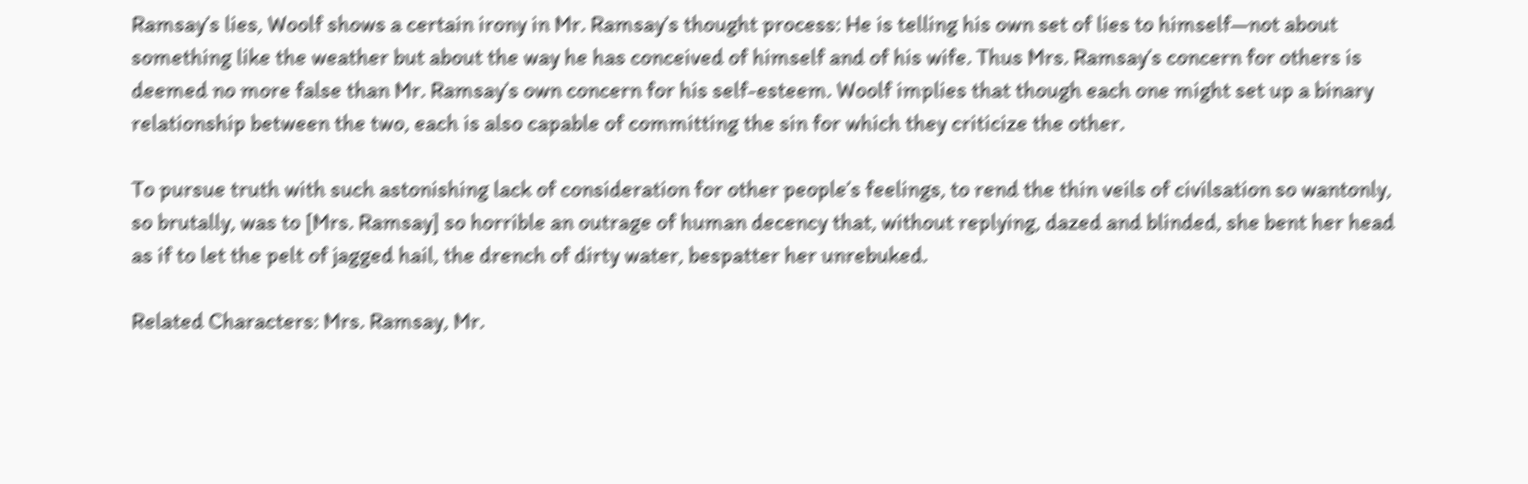Ramsay’s lies, Woolf shows a certain irony in Mr. Ramsay’s thought process: He is telling his own set of lies to himself—not about something like the weather but about the way he has conceived of himself and of his wife. Thus Mrs. Ramsay’s concern for others is deemed no more false than Mr. Ramsay’s own concern for his self-esteem. Woolf implies that though each one might set up a binary relationship between the two, each is also capable of committing the sin for which they criticize the other.

To pursue truth with such astonishing lack of consideration for other people’s feelings, to rend the thin veils of civilsation so wantonly, so brutally, was to [Mrs. Ramsay] so horrible an outrage of human decency that, without replying, dazed and blinded, she bent her head as if to let the pelt of jagged hail, the drench of dirty water, bespatter her unrebuked.

Related Characters: Mrs. Ramsay, Mr.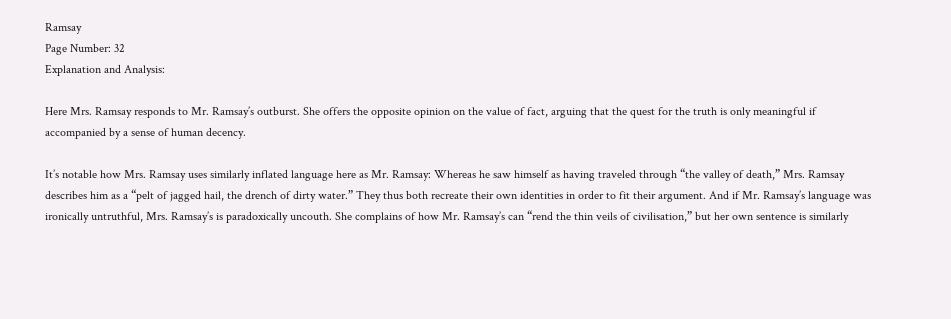Ramsay
Page Number: 32
Explanation and Analysis:

Here Mrs. Ramsay responds to Mr. Ramsay’s outburst. She offers the opposite opinion on the value of fact, arguing that the quest for the truth is only meaningful if accompanied by a sense of human decency.

It’s notable how Mrs. Ramsay uses similarly inflated language here as Mr. Ramsay: Whereas he saw himself as having traveled through “the valley of death,” Mrs. Ramsay describes him as a “pelt of jagged hail, the drench of dirty water.” They thus both recreate their own identities in order to fit their argument. And if Mr. Ramsay’s language was ironically untruthful, Mrs. Ramsay’s is paradoxically uncouth. She complains of how Mr. Ramsay’s can “rend the thin veils of civilisation,” but her own sentence is similarly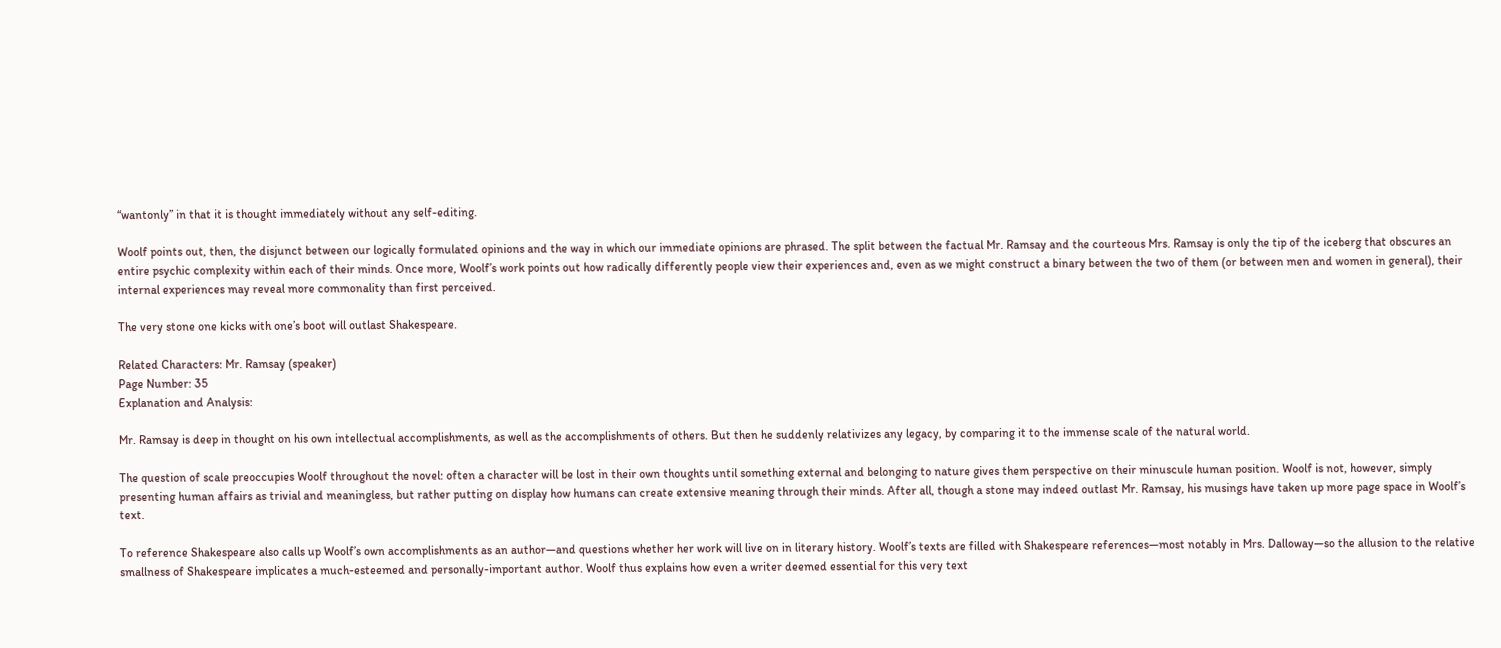“wantonly” in that it is thought immediately without any self-editing.

Woolf points out, then, the disjunct between our logically formulated opinions and the way in which our immediate opinions are phrased. The split between the factual Mr. Ramsay and the courteous Mrs. Ramsay is only the tip of the iceberg that obscures an entire psychic complexity within each of their minds. Once more, Woolf’s work points out how radically differently people view their experiences and, even as we might construct a binary between the two of them (or between men and women in general), their internal experiences may reveal more commonality than first perceived.

The very stone one kicks with one’s boot will outlast Shakespeare.

Related Characters: Mr. Ramsay (speaker)
Page Number: 35
Explanation and Analysis:

Mr. Ramsay is deep in thought on his own intellectual accomplishments, as well as the accomplishments of others. But then he suddenly relativizes any legacy, by comparing it to the immense scale of the natural world.

The question of scale preoccupies Woolf throughout the novel: often a character will be lost in their own thoughts until something external and belonging to nature gives them perspective on their minuscule human position. Woolf is not, however, simply presenting human affairs as trivial and meaningless, but rather putting on display how humans can create extensive meaning through their minds. After all, though a stone may indeed outlast Mr. Ramsay, his musings have taken up more page space in Woolf’s text.

To reference Shakespeare also calls up Woolf’s own accomplishments as an author—and questions whether her work will live on in literary history. Woolf’s texts are filled with Shakespeare references—most notably in Mrs. Dalloway—so the allusion to the relative smallness of Shakespeare implicates a much-esteemed and personally-important author. Woolf thus explains how even a writer deemed essential for this very text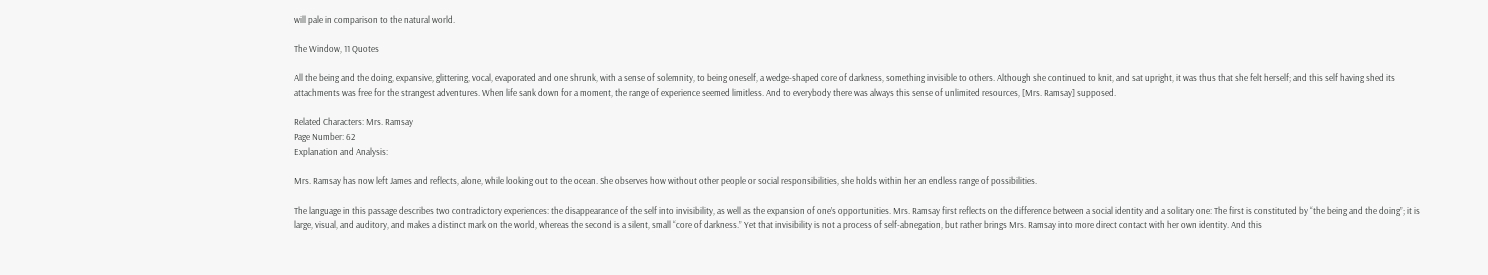will pale in comparison to the natural world.

The Window, 11 Quotes

All the being and the doing, expansive, glittering, vocal, evaporated and one shrunk, with a sense of solemnity, to being oneself, a wedge-shaped core of darkness, something invisible to others. Although she continued to knit, and sat upright, it was thus that she felt herself; and this self having shed its attachments was free for the strangest adventures. When life sank down for a moment, the range of experience seemed limitless. And to everybody there was always this sense of unlimited resources, [Mrs. Ramsay] supposed.

Related Characters: Mrs. Ramsay
Page Number: 62
Explanation and Analysis:

Mrs. Ramsay has now left James and reflects, alone, while looking out to the ocean. She observes how without other people or social responsibilities, she holds within her an endless range of possibilities.

The language in this passage describes two contradictory experiences: the disappearance of the self into invisibility, as well as the expansion of one’s opportunities. Mrs. Ramsay first reflects on the difference between a social identity and a solitary one: The first is constituted by “the being and the doing”; it is large, visual, and auditory, and makes a distinct mark on the world, whereas the second is a silent, small “core of darkness.” Yet that invisibility is not a process of self-abnegation, but rather brings Mrs. Ramsay into more direct contact with her own identity. And this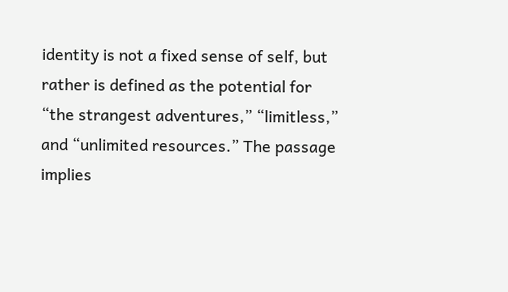identity is not a fixed sense of self, but rather is defined as the potential for “the strangest adventures,” “limitless,” and “unlimited resources.” The passage implies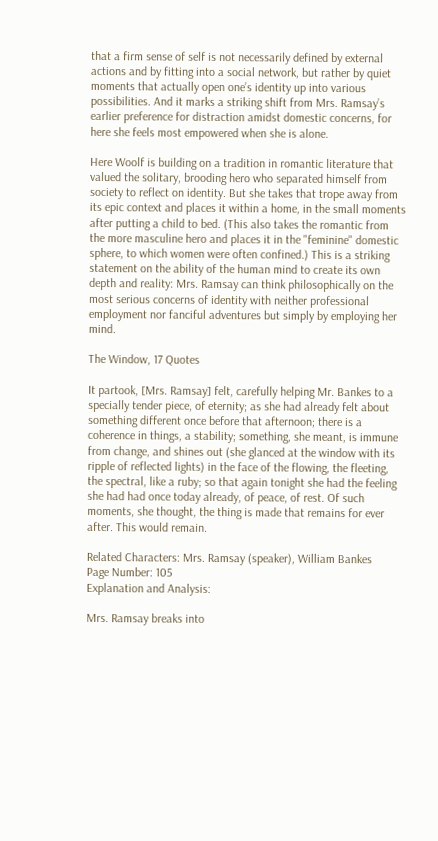that a firm sense of self is not necessarily defined by external actions and by fitting into a social network, but rather by quiet moments that actually open one’s identity up into various possibilities. And it marks a striking shift from Mrs. Ramsay’s earlier preference for distraction amidst domestic concerns, for here she feels most empowered when she is alone.

Here Woolf is building on a tradition in romantic literature that valued the solitary, brooding hero who separated himself from society to reflect on identity. But she takes that trope away from its epic context and places it within a home, in the small moments after putting a child to bed. (This also takes the romantic from the more masculine hero and places it in the "feminine" domestic sphere, to which women were often confined.) This is a striking statement on the ability of the human mind to create its own depth and reality: Mrs. Ramsay can think philosophically on the most serious concerns of identity with neither professional employment nor fanciful adventures but simply by employing her mind.

The Window, 17 Quotes

It partook, [Mrs. Ramsay] felt, carefully helping Mr. Bankes to a specially tender piece, of eternity; as she had already felt about something different once before that afternoon; there is a coherence in things, a stability; something, she meant, is immune from change, and shines out (she glanced at the window with its ripple of reflected lights) in the face of the flowing, the fleeting, the spectral, like a ruby; so that again tonight she had the feeling she had had once today already, of peace, of rest. Of such moments, she thought, the thing is made that remains for ever after. This would remain.

Related Characters: Mrs. Ramsay (speaker), William Bankes
Page Number: 105
Explanation and Analysis:

Mrs. Ramsay breaks into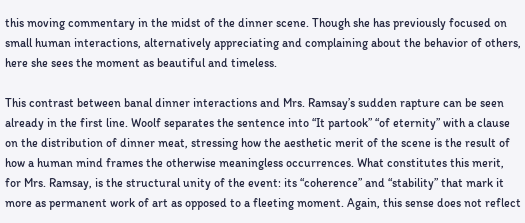this moving commentary in the midst of the dinner scene. Though she has previously focused on small human interactions, alternatively appreciating and complaining about the behavior of others, here she sees the moment as beautiful and timeless.

This contrast between banal dinner interactions and Mrs. Ramsay’s sudden rapture can be seen already in the first line. Woolf separates the sentence into “It partook” “of eternity” with a clause on the distribution of dinner meat, stressing how the aesthetic merit of the scene is the result of how a human mind frames the otherwise meaningless occurrences. What constitutes this merit, for Mrs. Ramsay, is the structural unity of the event: its “coherence” and “stability” that mark it more as permanent work of art as opposed to a fleeting moment. Again, this sense does not reflect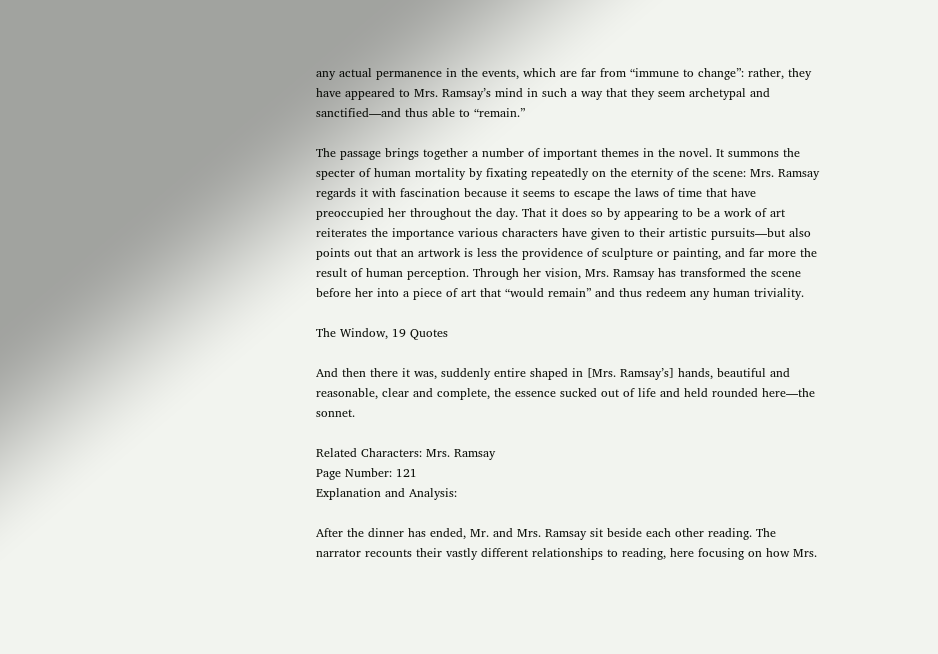any actual permanence in the events, which are far from “immune to change”: rather, they have appeared to Mrs. Ramsay’s mind in such a way that they seem archetypal and sanctified—and thus able to “remain.”

The passage brings together a number of important themes in the novel. It summons the specter of human mortality by fixating repeatedly on the eternity of the scene: Mrs. Ramsay regards it with fascination because it seems to escape the laws of time that have preoccupied her throughout the day. That it does so by appearing to be a work of art reiterates the importance various characters have given to their artistic pursuits—but also points out that an artwork is less the providence of sculpture or painting, and far more the result of human perception. Through her vision, Mrs. Ramsay has transformed the scene before her into a piece of art that “would remain” and thus redeem any human triviality.

The Window, 19 Quotes

And then there it was, suddenly entire shaped in [Mrs. Ramsay’s] hands, beautiful and reasonable, clear and complete, the essence sucked out of life and held rounded here—the sonnet.

Related Characters: Mrs. Ramsay
Page Number: 121
Explanation and Analysis:

After the dinner has ended, Mr. and Mrs. Ramsay sit beside each other reading. The narrator recounts their vastly different relationships to reading, here focusing on how Mrs.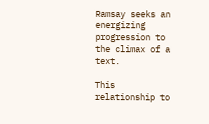Ramsay seeks an energizing progression to the climax of a text.

This relationship to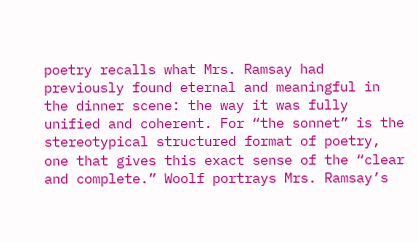poetry recalls what Mrs. Ramsay had previously found eternal and meaningful in the dinner scene: the way it was fully unified and coherent. For “the sonnet” is the stereotypical structured format of poetry, one that gives this exact sense of the “clear and complete.” Woolf portrays Mrs. Ramsay’s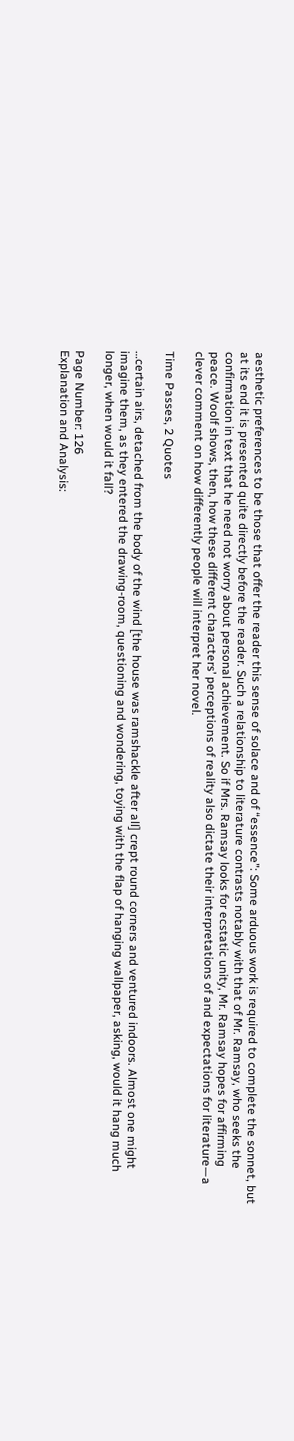aesthetic preferences to be those that offer the reader this sense of solace and of “essence”: Some arduous work is required to complete the sonnet, but at its end it is presented quite directly before the reader. Such a relationship to literature contrasts notably with that of Mr. Ramsay, who seeks the confirmation in text that he need not worry about personal achievement. So if Mrs. Ramsay looks for ecstatic unity, Mr. Ramsay hopes for affirming peace. Woolf shows, then, how these different characters’ perceptions of reality also dictate their interpretations of and expectations for literature—a clever comment on how differently people will interpret her novel.

Time Passes, 2 Quotes

…certain airs, detached from the body of the wind [the house was ramshackle after all] crept round corners and ventured indoors. Almost one might imagine them, as they entered the drawing-room, questioning and wondering, toying with the flap of hanging wallpaper, asking, would it hang much longer, when would it fall?

Page Number: 126
Explanation and Analysis: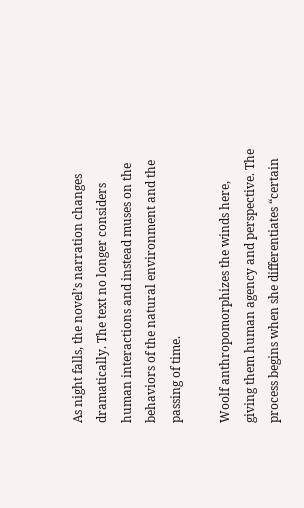As night falls, the novel’s narration changes dramatically. The text no longer considers human interactions and instead muses on the behaviors of the natural environment and the passing of time.

Woolf anthropomorphizes the winds here, giving them human agency and perspective. The process begins when she differentiates “certain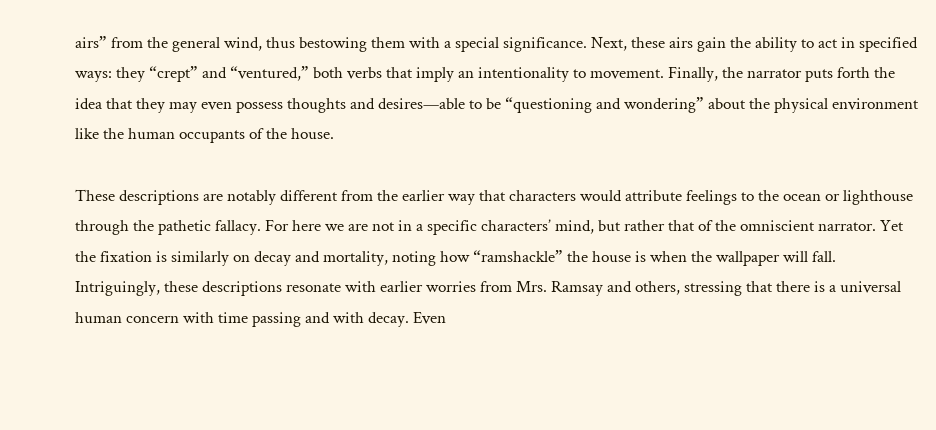airs” from the general wind, thus bestowing them with a special significance. Next, these airs gain the ability to act in specified ways: they “crept” and “ventured,” both verbs that imply an intentionality to movement. Finally, the narrator puts forth the idea that they may even possess thoughts and desires—able to be “questioning and wondering” about the physical environment like the human occupants of the house.

These descriptions are notably different from the earlier way that characters would attribute feelings to the ocean or lighthouse through the pathetic fallacy. For here we are not in a specific characters’ mind, but rather that of the omniscient narrator. Yet the fixation is similarly on decay and mortality, noting how “ramshackle” the house is when the wallpaper will fall. Intriguingly, these descriptions resonate with earlier worries from Mrs. Ramsay and others, stressing that there is a universal human concern with time passing and with decay. Even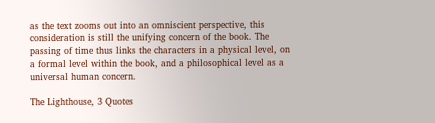as the text zooms out into an omniscient perspective, this consideration is still the unifying concern of the book. The passing of time thus links the characters in a physical level, on a formal level within the book, and a philosophical level as a universal human concern.

The Lighthouse, 3 Quotes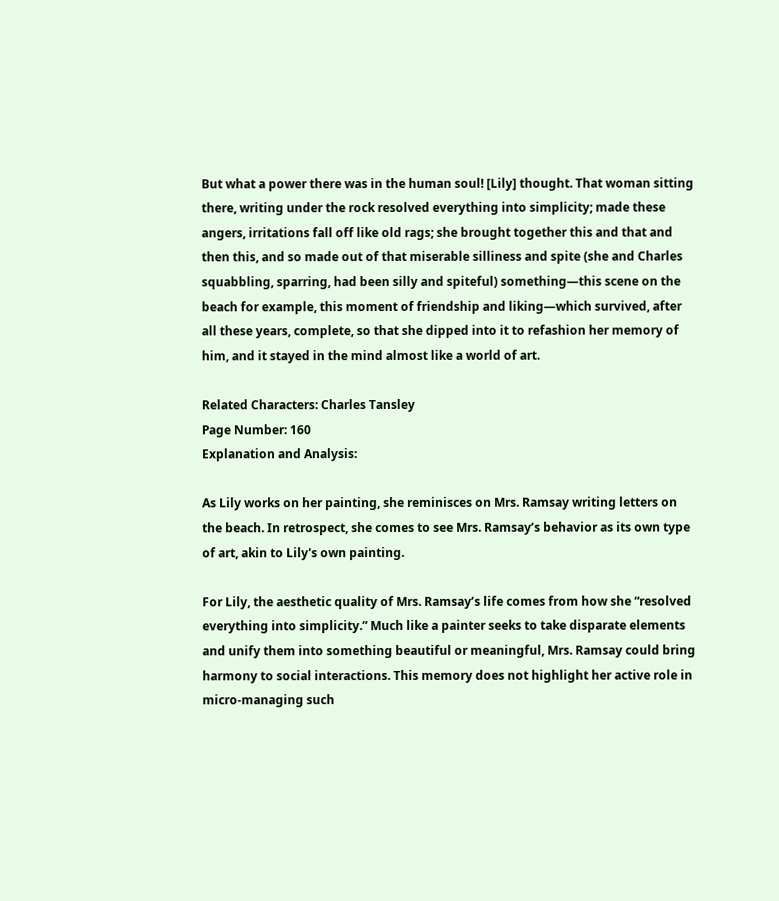But what a power there was in the human soul! [Lily] thought. That woman sitting there, writing under the rock resolved everything into simplicity; made these angers, irritations fall off like old rags; she brought together this and that and then this, and so made out of that miserable silliness and spite (she and Charles squabbling, sparring, had been silly and spiteful) something—this scene on the beach for example, this moment of friendship and liking—which survived, after all these years, complete, so that she dipped into it to refashion her memory of him, and it stayed in the mind almost like a world of art.

Related Characters: Charles Tansley
Page Number: 160
Explanation and Analysis:

As Lily works on her painting, she reminisces on Mrs. Ramsay writing letters on the beach. In retrospect, she comes to see Mrs. Ramsay’s behavior as its own type of art, akin to Lily's own painting.

For Lily, the aesthetic quality of Mrs. Ramsay’s life comes from how she “resolved everything into simplicity.” Much like a painter seeks to take disparate elements and unify them into something beautiful or meaningful, Mrs. Ramsay could bring harmony to social interactions. This memory does not highlight her active role in micro-managing such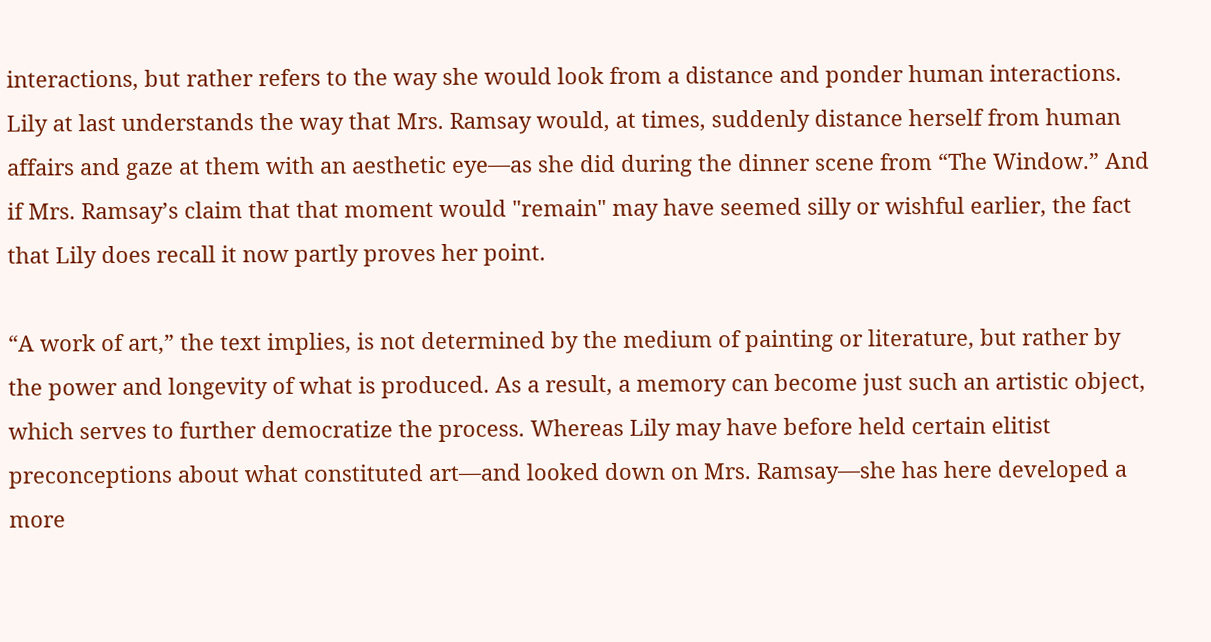interactions, but rather refers to the way she would look from a distance and ponder human interactions. Lily at last understands the way that Mrs. Ramsay would, at times, suddenly distance herself from human affairs and gaze at them with an aesthetic eye—as she did during the dinner scene from “The Window.” And if Mrs. Ramsay’s claim that that moment would "remain" may have seemed silly or wishful earlier, the fact that Lily does recall it now partly proves her point.

“A work of art,” the text implies, is not determined by the medium of painting or literature, but rather by the power and longevity of what is produced. As a result, a memory can become just such an artistic object, which serves to further democratize the process. Whereas Lily may have before held certain elitist preconceptions about what constituted art—and looked down on Mrs. Ramsay—she has here developed a more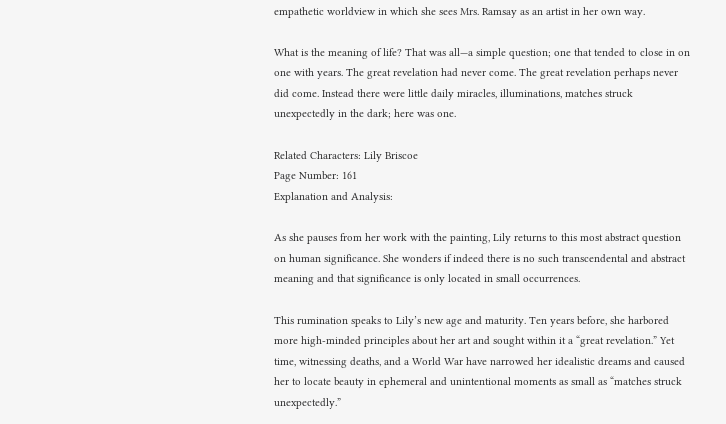empathetic worldview in which she sees Mrs. Ramsay as an artist in her own way.

What is the meaning of life? That was all—a simple question; one that tended to close in on one with years. The great revelation had never come. The great revelation perhaps never did come. Instead there were little daily miracles, illuminations, matches struck unexpectedly in the dark; here was one.

Related Characters: Lily Briscoe
Page Number: 161
Explanation and Analysis:

As she pauses from her work with the painting, Lily returns to this most abstract question on human significance. She wonders if indeed there is no such transcendental and abstract meaning and that significance is only located in small occurrences.

This rumination speaks to Lily’s new age and maturity. Ten years before, she harbored more high-minded principles about her art and sought within it a “great revelation.” Yet time, witnessing deaths, and a World War have narrowed her idealistic dreams and caused her to locate beauty in ephemeral and unintentional moments as small as “matches struck unexpectedly.”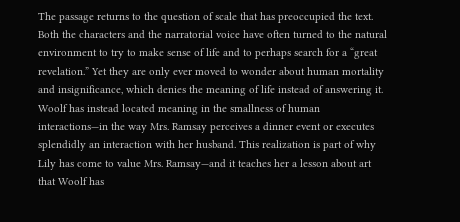The passage returns to the question of scale that has preoccupied the text. Both the characters and the narratorial voice have often turned to the natural environment to try to make sense of life and to perhaps search for a “great revelation.” Yet they are only ever moved to wonder about human mortality and insignificance, which denies the meaning of life instead of answering it. Woolf has instead located meaning in the smallness of human interactions—in the way Mrs. Ramsay perceives a dinner event or executes splendidly an interaction with her husband. This realization is part of why Lily has come to value Mrs. Ramsay—and it teaches her a lesson about art that Woolf has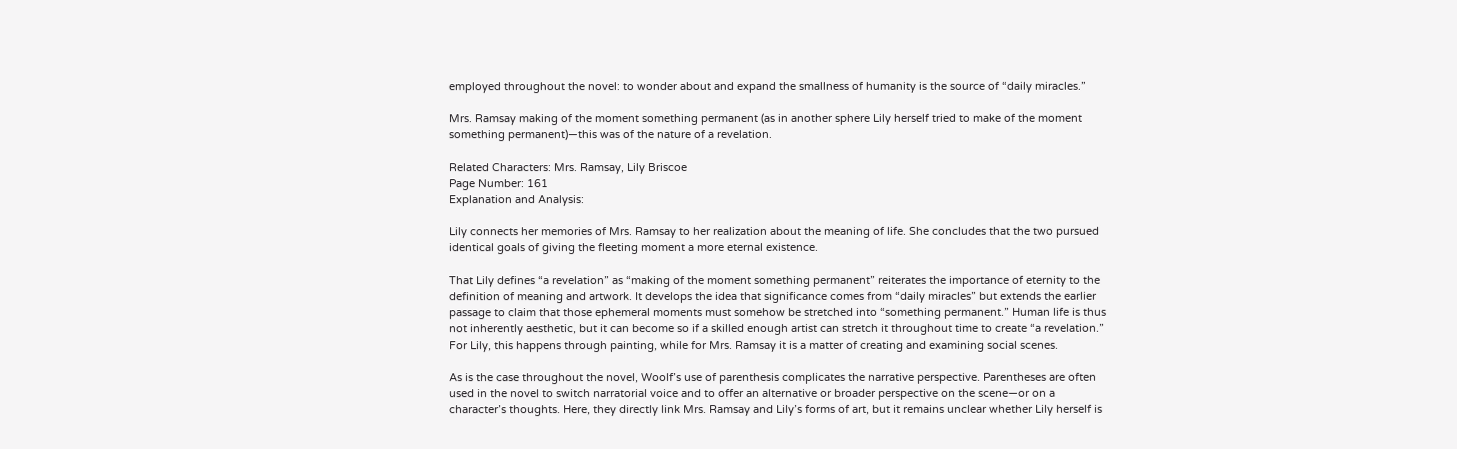employed throughout the novel: to wonder about and expand the smallness of humanity is the source of “daily miracles.”

Mrs. Ramsay making of the moment something permanent (as in another sphere Lily herself tried to make of the moment something permanent)—this was of the nature of a revelation.

Related Characters: Mrs. Ramsay, Lily Briscoe
Page Number: 161
Explanation and Analysis:

Lily connects her memories of Mrs. Ramsay to her realization about the meaning of life. She concludes that the two pursued identical goals of giving the fleeting moment a more eternal existence.

That Lily defines “a revelation” as “making of the moment something permanent” reiterates the importance of eternity to the definition of meaning and artwork. It develops the idea that significance comes from “daily miracles” but extends the earlier passage to claim that those ephemeral moments must somehow be stretched into “something permanent.” Human life is thus not inherently aesthetic, but it can become so if a skilled enough artist can stretch it throughout time to create “a revelation.” For Lily, this happens through painting, while for Mrs. Ramsay it is a matter of creating and examining social scenes.

As is the case throughout the novel, Woolf’s use of parenthesis complicates the narrative perspective. Parentheses are often used in the novel to switch narratorial voice and to offer an alternative or broader perspective on the scene—or on a character’s thoughts. Here, they directly link Mrs. Ramsay and Lily’s forms of art, but it remains unclear whether Lily herself is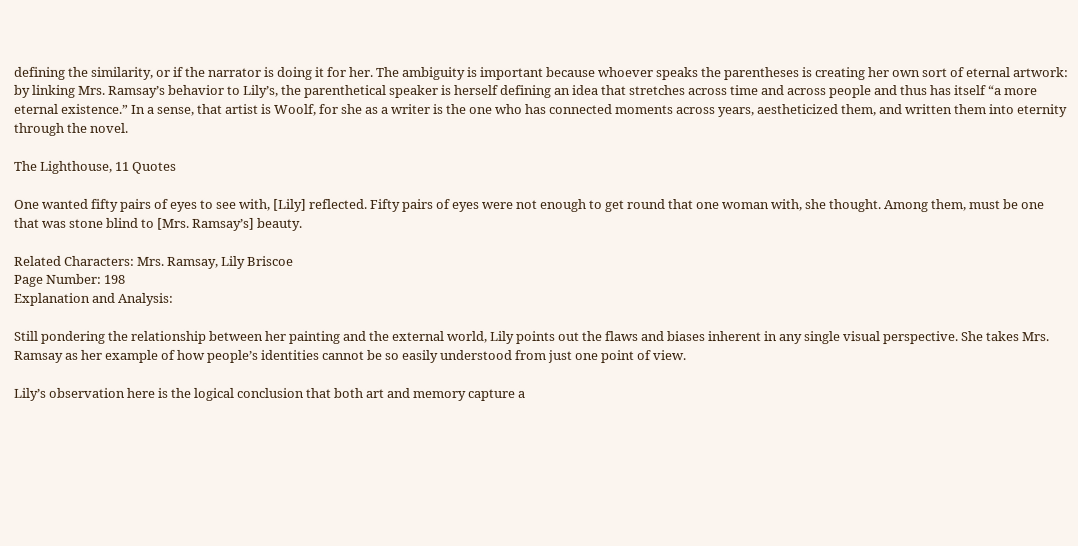defining the similarity, or if the narrator is doing it for her. The ambiguity is important because whoever speaks the parentheses is creating her own sort of eternal artwork: by linking Mrs. Ramsay’s behavior to Lily’s, the parenthetical speaker is herself defining an idea that stretches across time and across people and thus has itself “a more eternal existence.” In a sense, that artist is Woolf, for she as a writer is the one who has connected moments across years, aestheticized them, and written them into eternity through the novel.

The Lighthouse, 11 Quotes

One wanted fifty pairs of eyes to see with, [Lily] reflected. Fifty pairs of eyes were not enough to get round that one woman with, she thought. Among them, must be one that was stone blind to [Mrs. Ramsay’s] beauty.

Related Characters: Mrs. Ramsay, Lily Briscoe
Page Number: 198
Explanation and Analysis:

Still pondering the relationship between her painting and the external world, Lily points out the flaws and biases inherent in any single visual perspective. She takes Mrs. Ramsay as her example of how people’s identities cannot be so easily understood from just one point of view.

Lily’s observation here is the logical conclusion that both art and memory capture a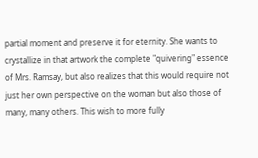partial moment and preserve it for eternity. She wants to crystallize in that artwork the complete "quivering" essence of Mrs. Ramsay, but also realizes that this would require not just her own perspective on the woman but also those of many, many others. This wish to more fully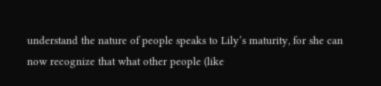understand the nature of people speaks to Lily’s maturity, for she can now recognize that what other people (like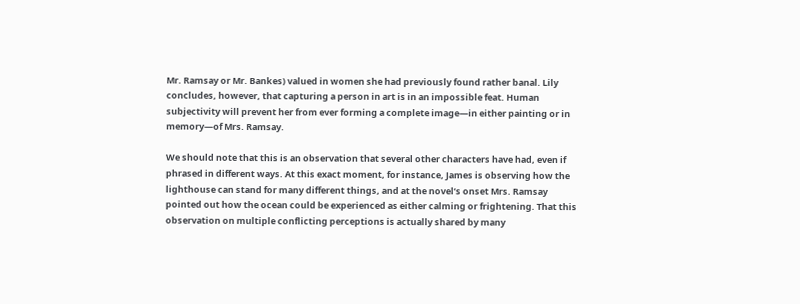Mr. Ramsay or Mr. Bankes) valued in women she had previously found rather banal. Lily concludes, however, that capturing a person in art is in an impossible feat. Human subjectivity will prevent her from ever forming a complete image—in either painting or in memory—of Mrs. Ramsay.

We should note that this is an observation that several other characters have had, even if phrased in different ways. At this exact moment, for instance, James is observing how the lighthouse can stand for many different things, and at the novel’s onset Mrs. Ramsay pointed out how the ocean could be experienced as either calming or frightening. That this observation on multiple conflicting perceptions is actually shared by many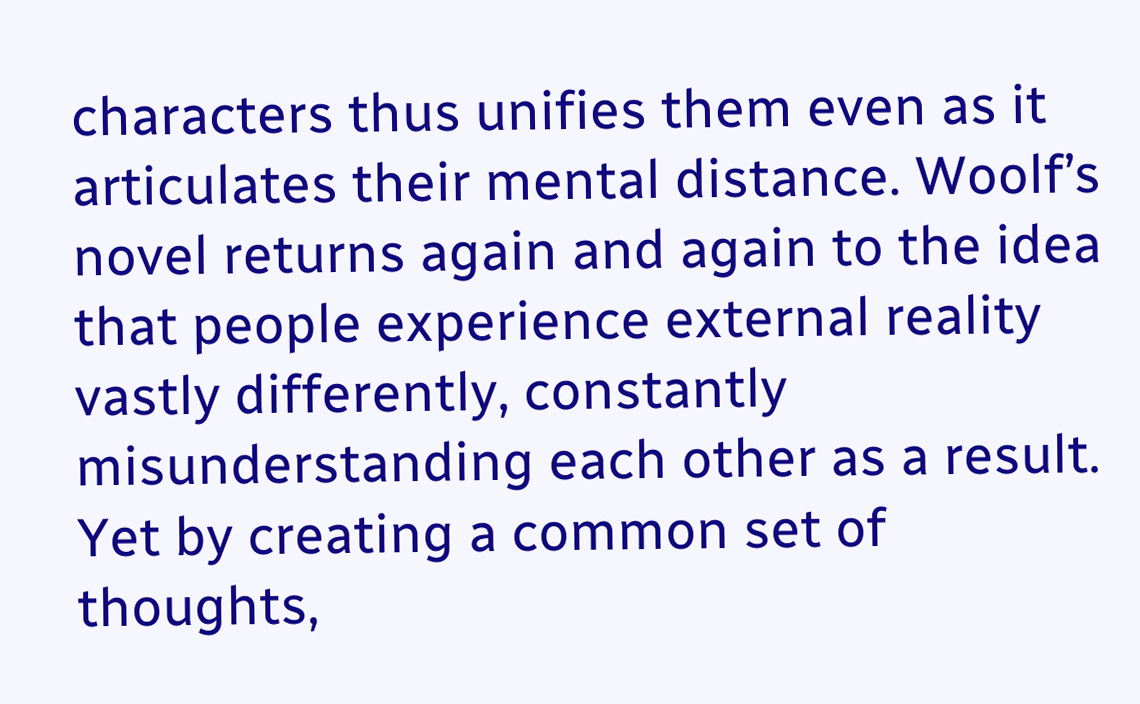characters thus unifies them even as it articulates their mental distance. Woolf’s novel returns again and again to the idea that people experience external reality vastly differently, constantly misunderstanding each other as a result. Yet by creating a common set of thoughts,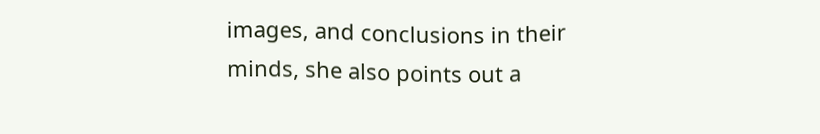images, and conclusions in their minds, she also points out a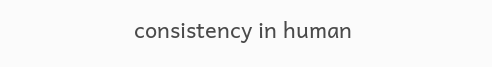consistency in human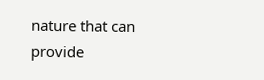nature that can provide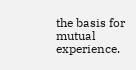the basis for mutual experience.